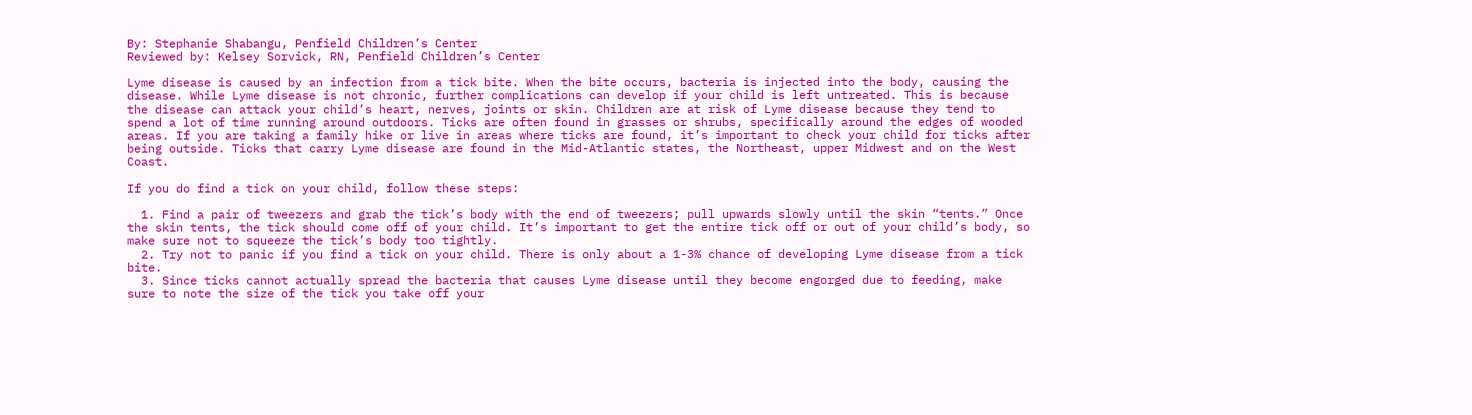By: Stephanie Shabangu, Penfield Children’s Center
Reviewed by: Kelsey Sorvick, RN, Penfield Children’s Center

Lyme disease is caused by an infection from a tick bite. When the bite occurs, bacteria is injected into the body, causing the disease. While Lyme disease is not chronic, further complications can develop if your child is left untreated. This is because the disease can attack your child’s heart, nerves, joints or skin. Children are at risk of Lyme disease because they tend to spend a lot of time running around outdoors. Ticks are often found in grasses or shrubs, specifically around the edges of wooded areas. If you are taking a family hike or live in areas where ticks are found, it’s important to check your child for ticks after being outside. Ticks that carry Lyme disease are found in the Mid-Atlantic states, the Northeast, upper Midwest and on the West Coast.

If you do find a tick on your child, follow these steps:

  1. Find a pair of tweezers and grab the tick’s body with the end of tweezers; pull upwards slowly until the skin “tents.” Once the skin tents, the tick should come off of your child. It’s important to get the entire tick off or out of your child’s body, so make sure not to squeeze the tick’s body too tightly.
  2. Try not to panic if you find a tick on your child. There is only about a 1-3% chance of developing Lyme disease from a tick bite.
  3. Since ticks cannot actually spread the bacteria that causes Lyme disease until they become engorged due to feeding, make sure to note the size of the tick you take off your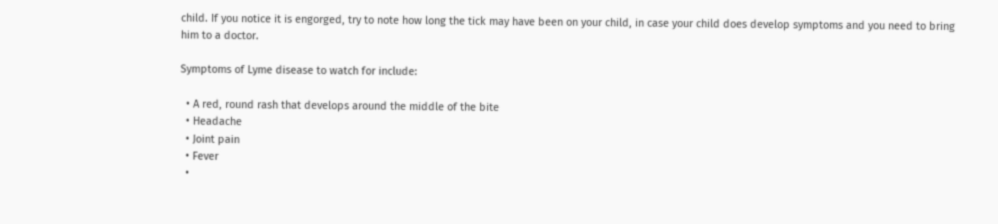child. If you notice it is engorged, try to note how long the tick may have been on your child, in case your child does develop symptoms and you need to bring him to a doctor.

Symptoms of Lyme disease to watch for include:

  • A red, round rash that develops around the middle of the bite
  • Headache
  • Joint pain
  • Fever
  •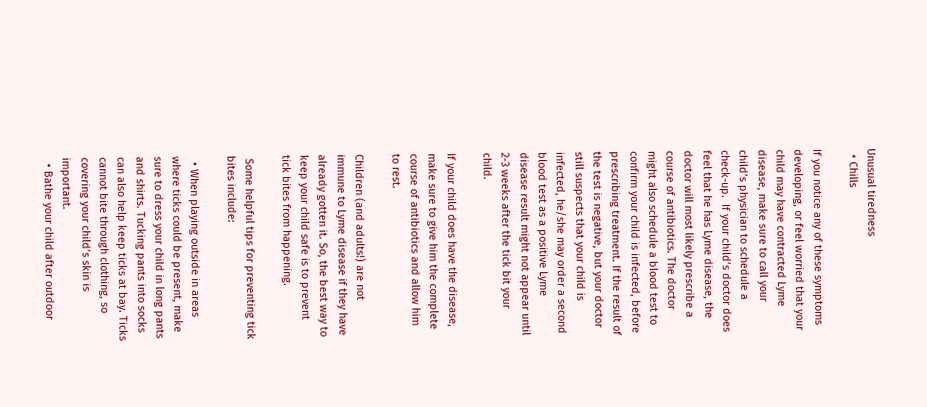Unusual tiredness
  • Chills

If you notice any of these symptoms developing, or feel worried that your child may have contracted Lyme disease, make sure to call your child’s physician to schedule a check-up.  If your child’s doctor does feel that he has Lyme disease, the doctor will most likely prescribe a course of antibiotics. The doctor might also schedule a blood test to confirm your child is infected, before prescribing treatment. If the result of the test is negative, but your doctor still suspects that your child is infected, he/she may order a second blood test as a positive Lyme disease result might not appear until 2-3 weeks after the tick bit your child.

If your child does have the disease, make sure to give him the complete course of antibiotics and allow him to rest.

Children (and adults!) are not immune to Lyme disease if they have already gotten it. So, the best way to keep your child safe is to prevent tick bites from happening.

 Some helpful tips for preventing tick bites include:

  • When playing outside in areas where ticks could be present, make sure to dress your child in long pants and shirts. Tucking pants into socks can also help keep ticks at bay. Ticks cannot bite through clothing, so covering your child’s skin is important.
  • Bathe your child after outdoor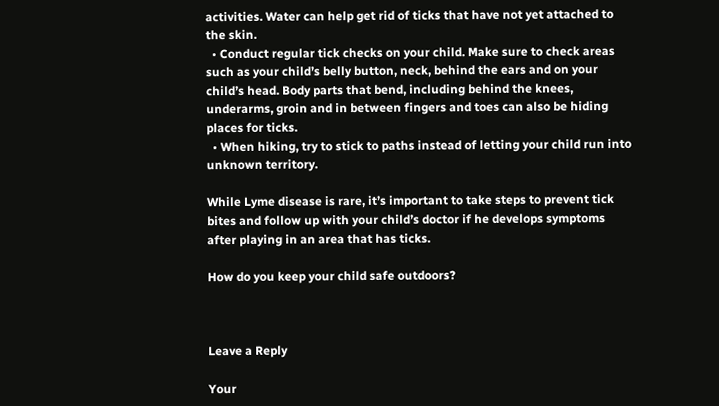activities. Water can help get rid of ticks that have not yet attached to the skin.
  • Conduct regular tick checks on your child. Make sure to check areas such as your child’s belly button, neck, behind the ears and on your child’s head. Body parts that bend, including behind the knees, underarms, groin and in between fingers and toes can also be hiding places for ticks.
  • When hiking, try to stick to paths instead of letting your child run into unknown territory.

While Lyme disease is rare, it’s important to take steps to prevent tick bites and follow up with your child’s doctor if he develops symptoms after playing in an area that has ticks.

How do you keep your child safe outdoors?



Leave a Reply

Your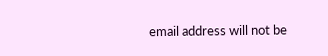email address will not be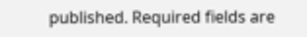published. Required fields are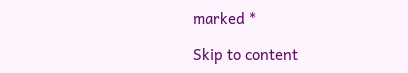marked *

Skip to content